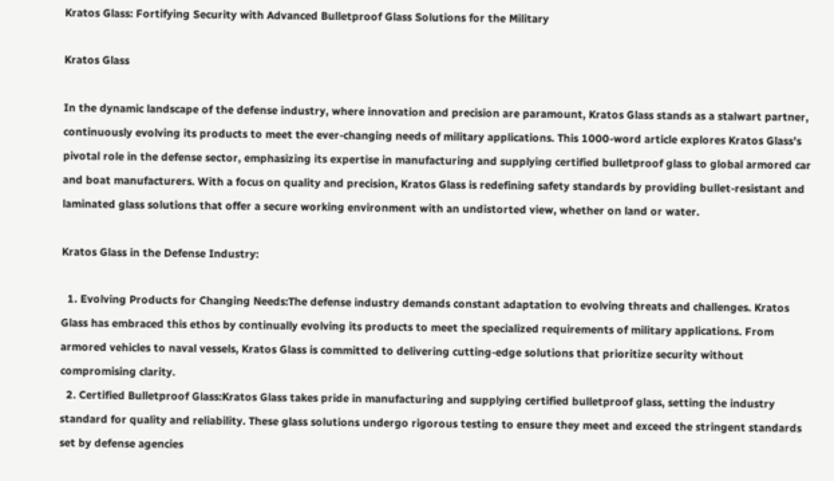Kratos Glass: Fortifying Security with Advanced Bulletproof Glass Solutions for the Military

Kratos Glass

In the dynamic landscape of the defense industry, where innovation and precision are paramount, Kratos Glass stands as a stalwart partner, continuously evolving its products to meet the ever-changing needs of military applications. This 1000-word article explores Kratos Glass’s pivotal role in the defense sector, emphasizing its expertise in manufacturing and supplying certified bulletproof glass to global armored car and boat manufacturers. With a focus on quality and precision, Kratos Glass is redefining safety standards by providing bullet-resistant and laminated glass solutions that offer a secure working environment with an undistorted view, whether on land or water.

Kratos Glass in the Defense Industry:

  1. Evolving Products for Changing Needs:The defense industry demands constant adaptation to evolving threats and challenges. Kratos Glass has embraced this ethos by continually evolving its products to meet the specialized requirements of military applications. From armored vehicles to naval vessels, Kratos Glass is committed to delivering cutting-edge solutions that prioritize security without compromising clarity.
  2. Certified Bulletproof Glass:Kratos Glass takes pride in manufacturing and supplying certified bulletproof glass, setting the industry standard for quality and reliability. These glass solutions undergo rigorous testing to ensure they meet and exceed the stringent standards set by defense agencies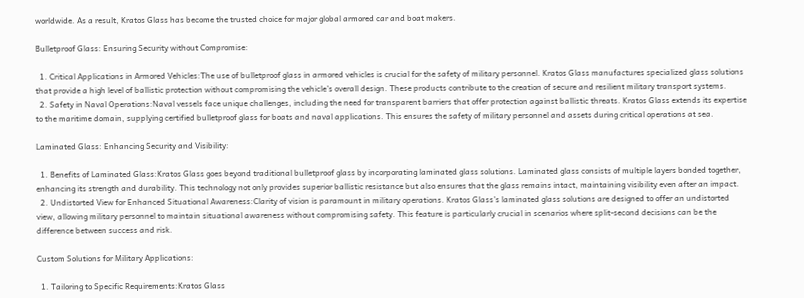worldwide. As a result, Kratos Glass has become the trusted choice for major global armored car and boat makers.

Bulletproof Glass: Ensuring Security without Compromise:

  1. Critical Applications in Armored Vehicles:The use of bulletproof glass in armored vehicles is crucial for the safety of military personnel. Kratos Glass manufactures specialized glass solutions that provide a high level of ballistic protection without compromising the vehicle’s overall design. These products contribute to the creation of secure and resilient military transport systems.
  2. Safety in Naval Operations:Naval vessels face unique challenges, including the need for transparent barriers that offer protection against ballistic threats. Kratos Glass extends its expertise to the maritime domain, supplying certified bulletproof glass for boats and naval applications. This ensures the safety of military personnel and assets during critical operations at sea.

Laminated Glass: Enhancing Security and Visibility:

  1. Benefits of Laminated Glass:Kratos Glass goes beyond traditional bulletproof glass by incorporating laminated glass solutions. Laminated glass consists of multiple layers bonded together, enhancing its strength and durability. This technology not only provides superior ballistic resistance but also ensures that the glass remains intact, maintaining visibility even after an impact.
  2. Undistorted View for Enhanced Situational Awareness:Clarity of vision is paramount in military operations. Kratos Glass’s laminated glass solutions are designed to offer an undistorted view, allowing military personnel to maintain situational awareness without compromising safety. This feature is particularly crucial in scenarios where split-second decisions can be the difference between success and risk.

Custom Solutions for Military Applications:

  1. Tailoring to Specific Requirements:Kratos Glass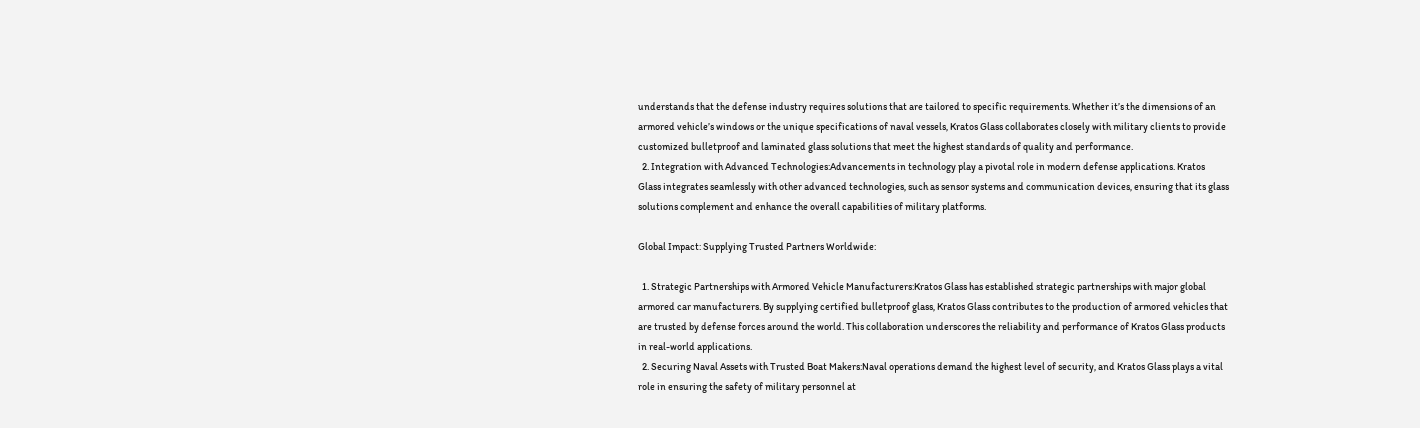understands that the defense industry requires solutions that are tailored to specific requirements. Whether it’s the dimensions of an armored vehicle’s windows or the unique specifications of naval vessels, Kratos Glass collaborates closely with military clients to provide customized bulletproof and laminated glass solutions that meet the highest standards of quality and performance.
  2. Integration with Advanced Technologies:Advancements in technology play a pivotal role in modern defense applications. Kratos Glass integrates seamlessly with other advanced technologies, such as sensor systems and communication devices, ensuring that its glass solutions complement and enhance the overall capabilities of military platforms.

Global Impact: Supplying Trusted Partners Worldwide:

  1. Strategic Partnerships with Armored Vehicle Manufacturers:Kratos Glass has established strategic partnerships with major global armored car manufacturers. By supplying certified bulletproof glass, Kratos Glass contributes to the production of armored vehicles that are trusted by defense forces around the world. This collaboration underscores the reliability and performance of Kratos Glass products in real-world applications.
  2. Securing Naval Assets with Trusted Boat Makers:Naval operations demand the highest level of security, and Kratos Glass plays a vital role in ensuring the safety of military personnel at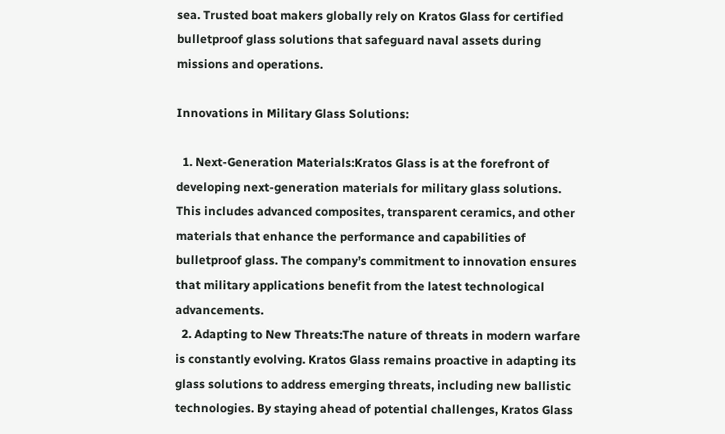sea. Trusted boat makers globally rely on Kratos Glass for certified bulletproof glass solutions that safeguard naval assets during missions and operations.

Innovations in Military Glass Solutions:

  1. Next-Generation Materials:Kratos Glass is at the forefront of developing next-generation materials for military glass solutions. This includes advanced composites, transparent ceramics, and other materials that enhance the performance and capabilities of bulletproof glass. The company’s commitment to innovation ensures that military applications benefit from the latest technological advancements.
  2. Adapting to New Threats:The nature of threats in modern warfare is constantly evolving. Kratos Glass remains proactive in adapting its glass solutions to address emerging threats, including new ballistic technologies. By staying ahead of potential challenges, Kratos Glass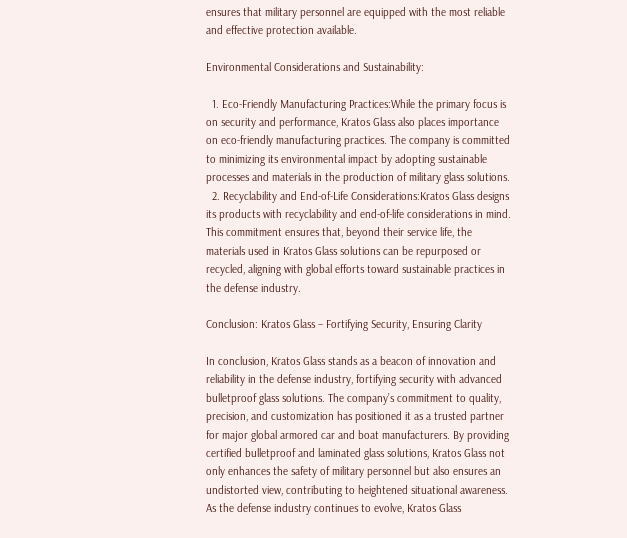ensures that military personnel are equipped with the most reliable and effective protection available.

Environmental Considerations and Sustainability:

  1. Eco-Friendly Manufacturing Practices:While the primary focus is on security and performance, Kratos Glass also places importance on eco-friendly manufacturing practices. The company is committed to minimizing its environmental impact by adopting sustainable processes and materials in the production of military glass solutions.
  2. Recyclability and End-of-Life Considerations:Kratos Glass designs its products with recyclability and end-of-life considerations in mind. This commitment ensures that, beyond their service life, the materials used in Kratos Glass solutions can be repurposed or recycled, aligning with global efforts toward sustainable practices in the defense industry.

Conclusion: Kratos Glass – Fortifying Security, Ensuring Clarity

In conclusion, Kratos Glass stands as a beacon of innovation and reliability in the defense industry, fortifying security with advanced bulletproof glass solutions. The company’s commitment to quality, precision, and customization has positioned it as a trusted partner for major global armored car and boat manufacturers. By providing certified bulletproof and laminated glass solutions, Kratos Glass not only enhances the safety of military personnel but also ensures an undistorted view, contributing to heightened situational awareness. As the defense industry continues to evolve, Kratos Glass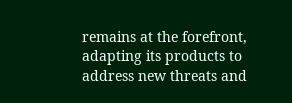remains at the forefront, adapting its products to address new threats and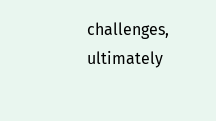challenges, ultimately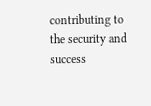contributing to the security and success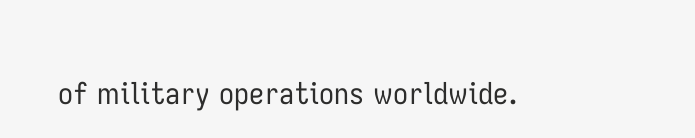of military operations worldwide.